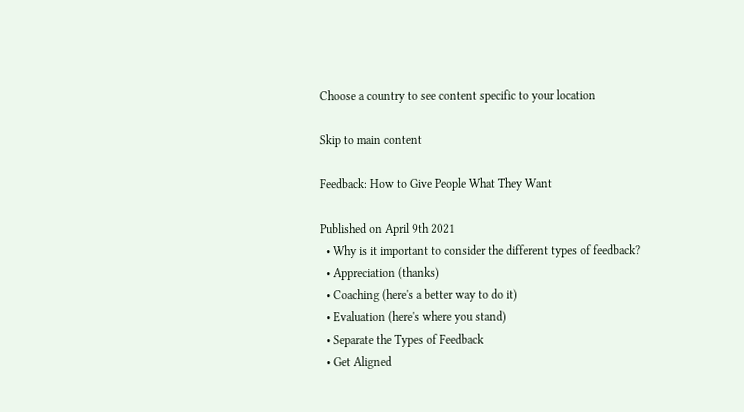Choose a country to see content specific to your location

Skip to main content

Feedback: How to Give People What They Want

Published on April 9th 2021
  • Why is it important to consider the different types of feedback?
  • Appreciation (thanks)
  • Coaching (here's a better way to do it)
  • Evaluation (here's where you stand)
  • Separate the Types of Feedback
  • Get Aligned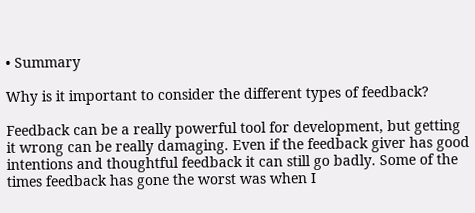• Summary

Why is it important to consider the different types of feedback?

Feedback can be a really powerful tool for development, but getting it wrong can be really damaging. Even if the feedback giver has good intentions and thoughtful feedback it can still go badly. Some of the times feedback has gone the worst was when I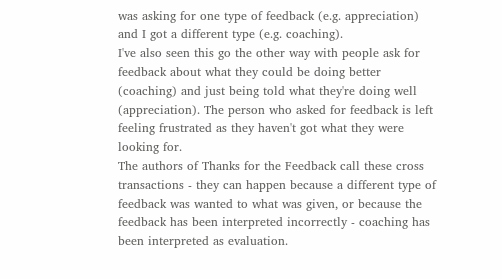was asking for one type of feedback (e.g. appreciation) and I got a different type (e.g. coaching).
I've also seen this go the other way with people ask for feedback about what they could be doing better (coaching) and just being told what they're doing well (appreciation). The person who asked for feedback is left feeling frustrated as they haven't got what they were looking for.
The authors of Thanks for the Feedback call these cross transactions - they can happen because a different type of feedback was wanted to what was given, or because the feedback has been interpreted incorrectly - coaching has been interpreted as evaluation.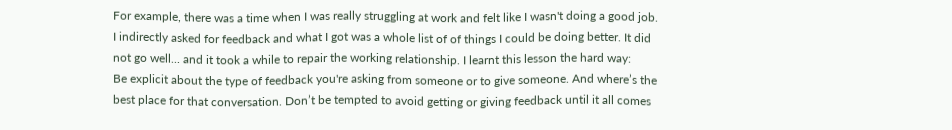For example, there was a time when I was really struggling at work and felt like I wasn't doing a good job. I indirectly asked for feedback and what I got was a whole list of of things I could be doing better. It did not go well... and it took a while to repair the working relationship. I learnt this lesson the hard way:
Be explicit about the type of feedback you're asking from someone or to give someone. And where’s the best place for that conversation. Don’t be tempted to avoid getting or giving feedback until it all comes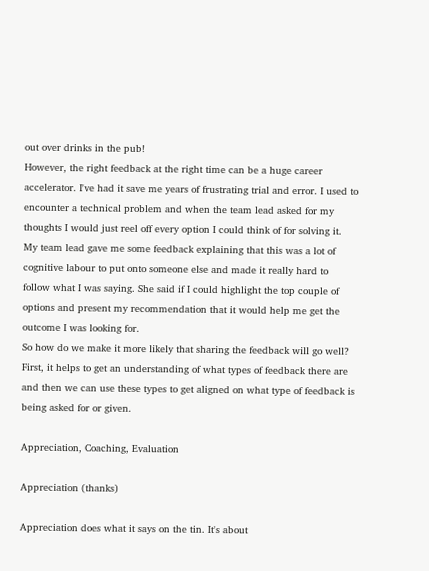out over drinks in the pub!
However, the right feedback at the right time can be a huge career accelerator. I've had it save me years of frustrating trial and error. I used to encounter a technical problem and when the team lead asked for my thoughts I would just reel off every option I could think of for solving it. My team lead gave me some feedback explaining that this was a lot of cognitive labour to put onto someone else and made it really hard to follow what I was saying. She said if I could highlight the top couple of options and present my recommendation that it would help me get the outcome I was looking for.
So how do we make it more likely that sharing the feedback will go well? First, it helps to get an understanding of what types of feedback there are and then we can use these types to get aligned on what type of feedback is being asked for or given.

Appreciation, Coaching, Evaluation

Appreciation (thanks)

Appreciation does what it says on the tin. It's about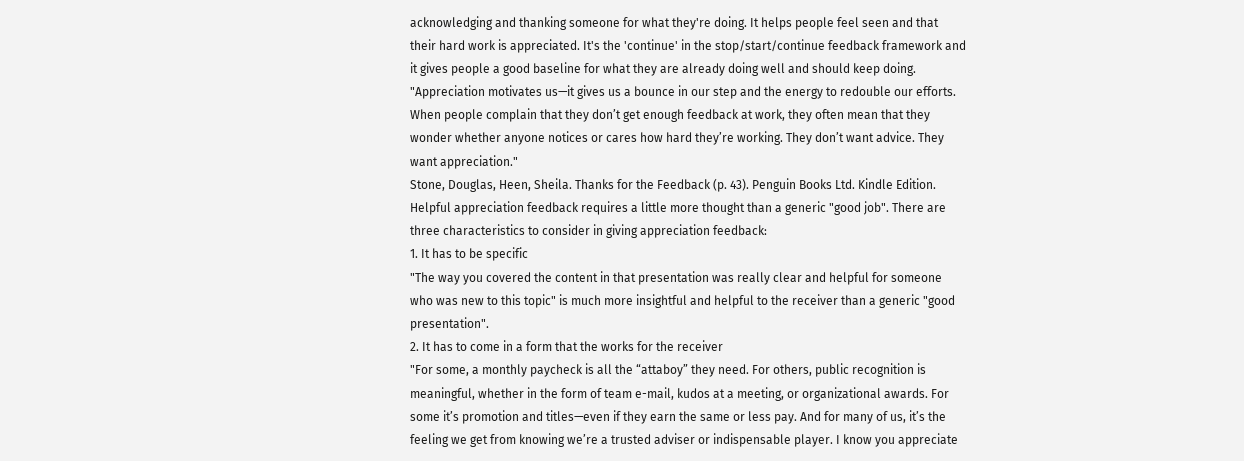acknowledging and thanking someone for what they're doing. It helps people feel seen and that their hard work is appreciated. It's the 'continue' in the stop/start/continue feedback framework and it gives people a good baseline for what they are already doing well and should keep doing.
"Appreciation motivates us—it gives us a bounce in our step and the energy to redouble our efforts. When people complain that they don’t get enough feedback at work, they often mean that they wonder whether anyone notices or cares how hard they’re working. They don’t want advice. They want appreciation."
Stone, Douglas, Heen, Sheila. Thanks for the Feedback (p. 43). Penguin Books Ltd. Kindle Edition.
Helpful appreciation feedback requires a little more thought than a generic "good job". There are three characteristics to consider in giving appreciation feedback:
1. It has to be specific
"The way you covered the content in that presentation was really clear and helpful for someone who was new to this topic" is much more insightful and helpful to the receiver than a generic "good presentation".
2. It has to come in a form that the works for the receiver
"For some, a monthly paycheck is all the “attaboy” they need. For others, public recognition is meaningful, whether in the form of team e-mail, kudos at a meeting, or organizational awards. For some it’s promotion and titles—even if they earn the same or less pay. And for many of us, it’s the feeling we get from knowing we’re a trusted adviser or indispensable player. I know you appreciate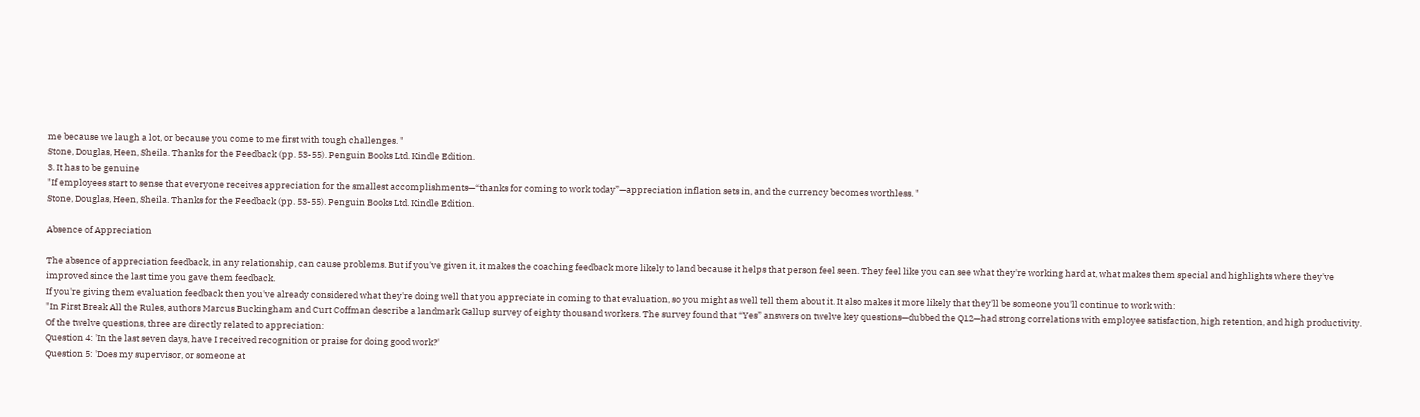me because we laugh a lot, or because you come to me first with tough challenges. "
Stone, Douglas, Heen, Sheila. Thanks for the Feedback (pp. 53-55). Penguin Books Ltd. Kindle Edition.
3. It has to be genuine
"If employees start to sense that everyone receives appreciation for the smallest accomplishments—“thanks for coming to work today”—appreciation inflation sets in, and the currency becomes worthless. "
Stone, Douglas, Heen, Sheila. Thanks for the Feedback (pp. 53-55). Penguin Books Ltd. Kindle Edition.

Absence of Appreciation

The absence of appreciation feedback, in any relationship, can cause problems. But if you've given it, it makes the coaching feedback more likely to land because it helps that person feel seen. They feel like you can see what they're working hard at, what makes them special and highlights where they've improved since the last time you gave them feedback.
If you're giving them evaluation feedback then you've already considered what they're doing well that you appreciate in coming to that evaluation, so you might as well tell them about it. It also makes it more likely that they'll be someone you'll continue to work with:
"In First Break All the Rules, authors Marcus Buckingham and Curt Coffman describe a landmark Gallup survey of eighty thousand workers. The survey found that “Yes” answers on twelve key questions—dubbed the Q12—had strong correlations with employee satisfaction, high retention, and high productivity. Of the twelve questions, three are directly related to appreciation:
Question 4: 'In the last seven days, have I received recognition or praise for doing good work?'
Question 5: 'Does my supervisor, or someone at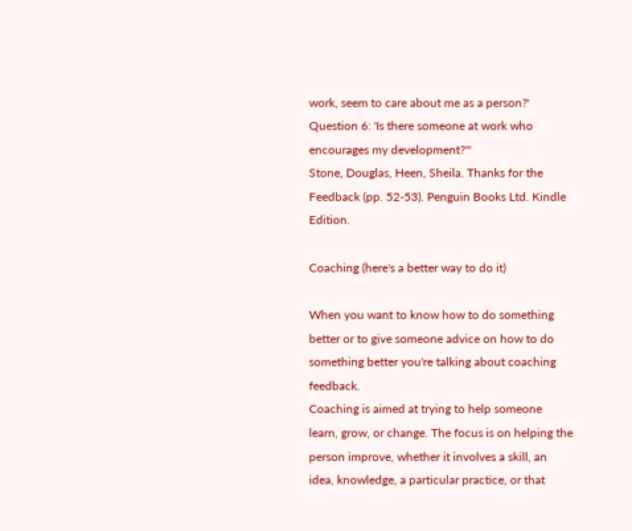work, seem to care about me as a person?'
Question 6: 'Is there someone at work who encourages my development?'"
Stone, Douglas, Heen, Sheila. Thanks for the Feedback (pp. 52-53). Penguin Books Ltd. Kindle Edition.

Coaching (here's a better way to do it)

When you want to know how to do something better or to give someone advice on how to do something better you're talking about coaching feedback.
Coaching is aimed at trying to help someone learn, grow, or change. The focus is on helping the person improve, whether it involves a skill, an idea, knowledge, a particular practice, or that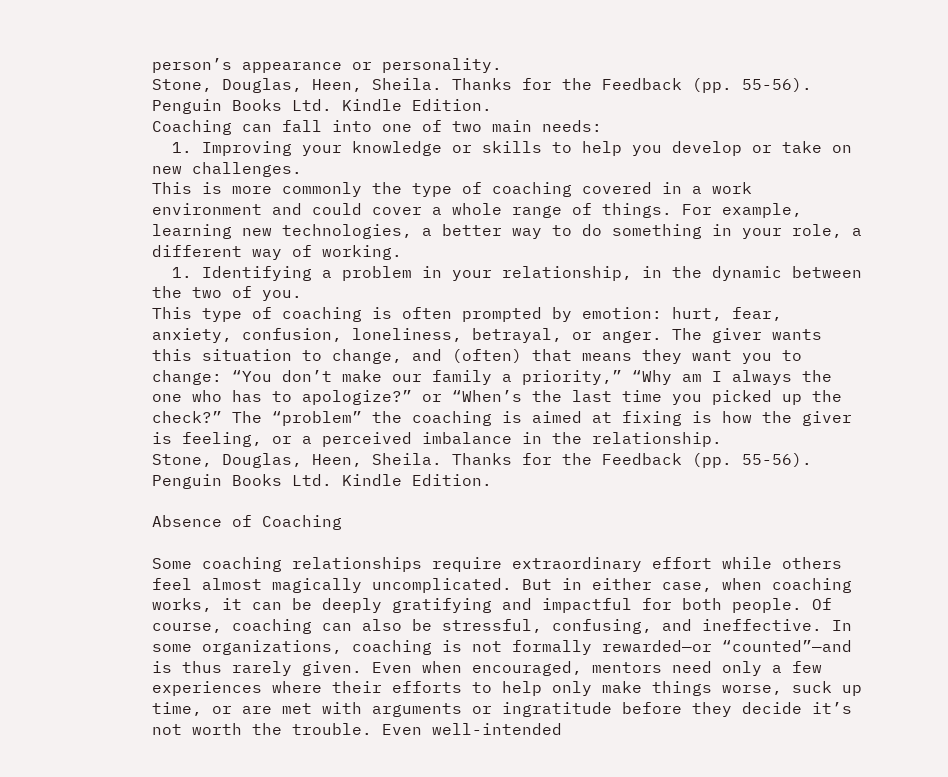person’s appearance or personality.
Stone, Douglas, Heen, Sheila. Thanks for the Feedback (pp. 55-56). Penguin Books Ltd. Kindle Edition.
Coaching can fall into one of two main needs:
  1. Improving your knowledge or skills to help you develop or take on new challenges.
This is more commonly the type of coaching covered in a work environment and could cover a whole range of things. For example, learning new technologies, a better way to do something in your role, a different way of working.
  1. Identifying a problem in your relationship, in the dynamic between the two of you.
This type of coaching is often prompted by emotion: hurt, fear, anxiety, confusion, loneliness, betrayal, or anger. The giver wants this situation to change, and (often) that means they want you to change: “You don’t make our family a priority,” “Why am I always the one who has to apologize?” or “When’s the last time you picked up the check?” The “problem” the coaching is aimed at fixing is how the giver is feeling, or a perceived imbalance in the relationship.
Stone, Douglas, Heen, Sheila. Thanks for the Feedback (pp. 55-56). Penguin Books Ltd. Kindle Edition.

Absence of Coaching

Some coaching relationships require extraordinary effort while others feel almost magically uncomplicated. But in either case, when coaching works, it can be deeply gratifying and impactful for both people. Of course, coaching can also be stressful, confusing, and ineffective. In some organizations, coaching is not formally rewarded—or “counted”—and is thus rarely given. Even when encouraged, mentors need only a few experiences where their efforts to help only make things worse, suck up time, or are met with arguments or ingratitude before they decide it’s not worth the trouble. Even well-intended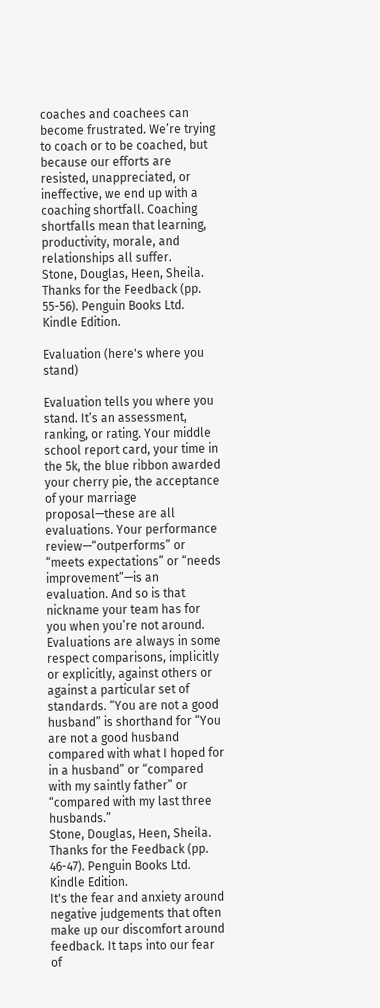coaches and coachees can become frustrated. We’re trying to coach or to be coached, but because our efforts are resisted, unappreciated, or ineffective, we end up with a coaching shortfall. Coaching shortfalls mean that learning, productivity, morale, and relationships all suffer.
Stone, Douglas, Heen, Sheila. Thanks for the Feedback (pp. 55-56). Penguin Books Ltd. Kindle Edition.

Evaluation (here's where you stand)

Evaluation tells you where you stand. It’s an assessment, ranking, or rating. Your middle school report card, your time in the 5k, the blue ribbon awarded your cherry pie, the acceptance of your marriage proposal—these are all evaluations. Your performance review—“outperforms” or “meets expectations” or “needs improvement”—is an evaluation. And so is that nickname your team has for you when you’re not around. Evaluations are always in some respect comparisons, implicitly or explicitly, against others or against a particular set of standards. “You are not a good husband” is shorthand for “You are not a good husband compared with what I hoped for in a husband” or “compared with my saintly father” or “compared with my last three husbands.”
Stone, Douglas, Heen, Sheila. Thanks for the Feedback (pp. 46-47). Penguin Books Ltd. Kindle Edition.
It's the fear and anxiety around negative judgements that often make up our discomfort around feedback. It taps into our fear of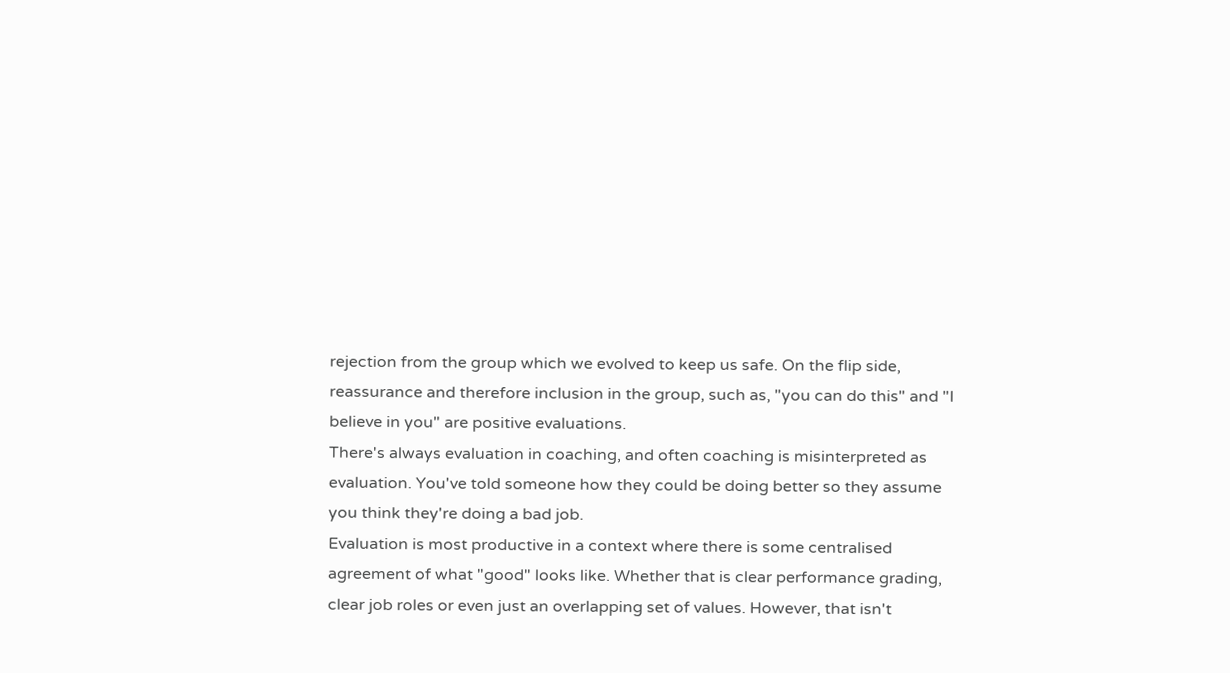rejection from the group which we evolved to keep us safe. On the flip side, reassurance and therefore inclusion in the group, such as, "you can do this" and "I believe in you" are positive evaluations.
There's always evaluation in coaching, and often coaching is misinterpreted as evaluation. You've told someone how they could be doing better so they assume you think they're doing a bad job.
Evaluation is most productive in a context where there is some centralised agreement of what "good" looks like. Whether that is clear performance grading, clear job roles or even just an overlapping set of values. However, that isn't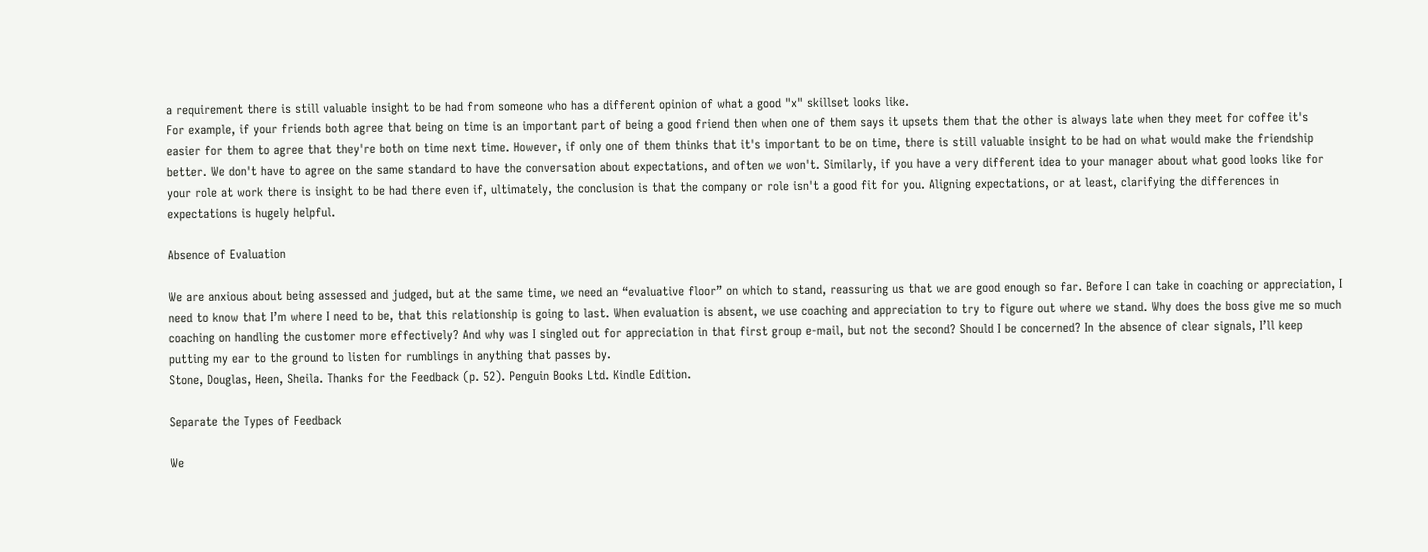a requirement there is still valuable insight to be had from someone who has a different opinion of what a good "x" skillset looks like.
For example, if your friends both agree that being on time is an important part of being a good friend then when one of them says it upsets them that the other is always late when they meet for coffee it's easier for them to agree that they're both on time next time. However, if only one of them thinks that it's important to be on time, there is still valuable insight to be had on what would make the friendship better. We don't have to agree on the same standard to have the conversation about expectations, and often we won't. Similarly, if you have a very different idea to your manager about what good looks like for your role at work there is insight to be had there even if, ultimately, the conclusion is that the company or role isn't a good fit for you. Aligning expectations, or at least, clarifying the differences in expectations is hugely helpful.

Absence of Evaluation

We are anxious about being assessed and judged, but at the same time, we need an “evaluative floor” on which to stand, reassuring us that we are good enough so far. Before I can take in coaching or appreciation, I need to know that I’m where I need to be, that this relationship is going to last. When evaluation is absent, we use coaching and appreciation to try to figure out where we stand. Why does the boss give me so much coaching on handling the customer more effectively? And why was I singled out for appreciation in that first group e-mail, but not the second? Should I be concerned? In the absence of clear signals, I’ll keep putting my ear to the ground to listen for rumblings in anything that passes by.
Stone, Douglas, Heen, Sheila. Thanks for the Feedback (p. 52). Penguin Books Ltd. Kindle Edition.

Separate the Types of Feedback

We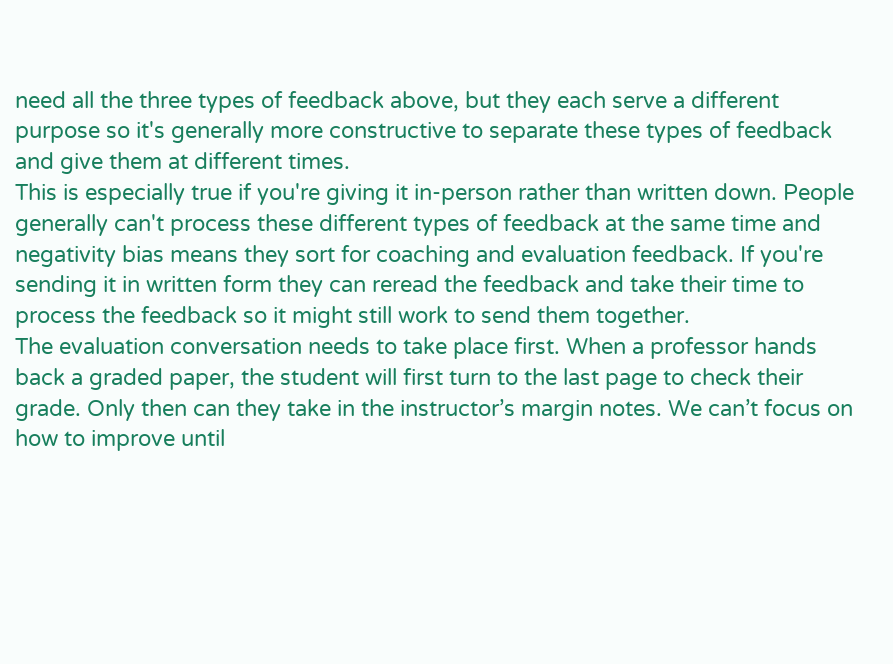need all the three types of feedback above, but they each serve a different purpose so it's generally more constructive to separate these types of feedback and give them at different times.
This is especially true if you're giving it in-person rather than written down. People generally can't process these different types of feedback at the same time and negativity bias means they sort for coaching and evaluation feedback. If you're sending it in written form they can reread the feedback and take their time to process the feedback so it might still work to send them together.
The evaluation conversation needs to take place first. When a professor hands back a graded paper, the student will first turn to the last page to check their grade. Only then can they take in the instructor’s margin notes. We can’t focus on how to improve until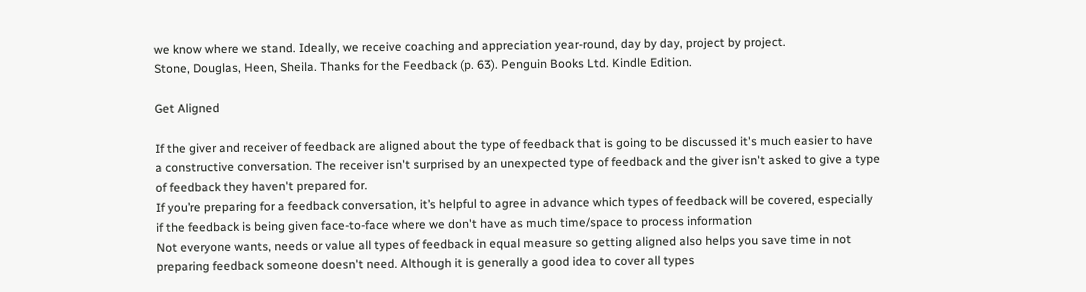we know where we stand. Ideally, we receive coaching and appreciation year-round, day by day, project by project.
Stone, Douglas, Heen, Sheila. Thanks for the Feedback (p. 63). Penguin Books Ltd. Kindle Edition.

Get Aligned

If the giver and receiver of feedback are aligned about the type of feedback that is going to be discussed it's much easier to have a constructive conversation. The receiver isn't surprised by an unexpected type of feedback and the giver isn't asked to give a type of feedback they haven't prepared for.
If you’re preparing for a feedback conversation, it’s helpful to agree in advance which types of feedback will be covered, especially if the feedback is being given face-to-face where we don't have as much time/space to process information
Not everyone wants, needs or value all types of feedback in equal measure so getting aligned also helps you save time in not preparing feedback someone doesn't need. Although it is generally a good idea to cover all types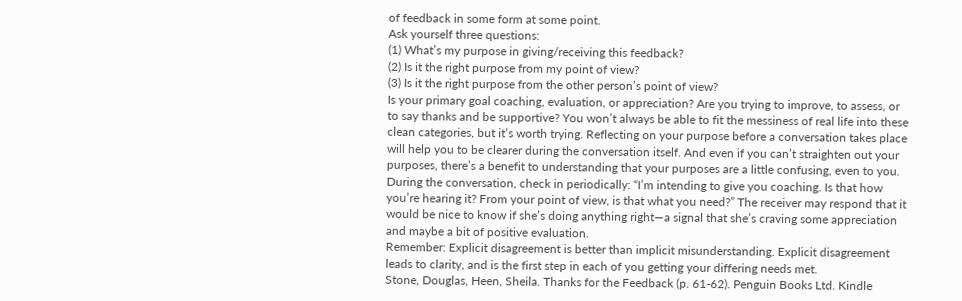of feedback in some form at some point.
Ask yourself three questions:
(1) What’s my purpose in giving/receiving this feedback?
(2) Is it the right purpose from my point of view?
(3) Is it the right purpose from the other person’s point of view?
Is your primary goal coaching, evaluation, or appreciation? Are you trying to improve, to assess, or to say thanks and be supportive? You won’t always be able to fit the messiness of real life into these clean categories, but it’s worth trying. Reflecting on your purpose before a conversation takes place will help you to be clearer during the conversation itself. And even if you can’t straighten out your purposes, there’s a benefit to understanding that your purposes are a little confusing, even to you. During the conversation, check in periodically: “I’m intending to give you coaching. Is that how you’re hearing it? From your point of view, is that what you need?” The receiver may respond that it would be nice to know if she’s doing anything right—a signal that she’s craving some appreciation and maybe a bit of positive evaluation.
Remember: Explicit disagreement is better than implicit misunderstanding. Explicit disagreement leads to clarity, and is the first step in each of you getting your differing needs met.
Stone, Douglas, Heen, Sheila. Thanks for the Feedback (p. 61-62). Penguin Books Ltd. Kindle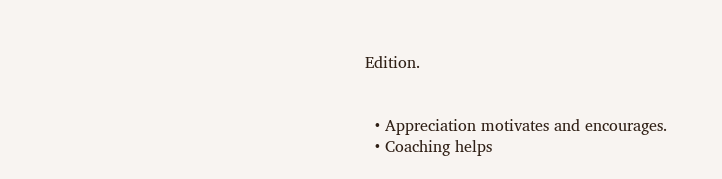Edition.


  • Appreciation motivates and encourages.
  • Coaching helps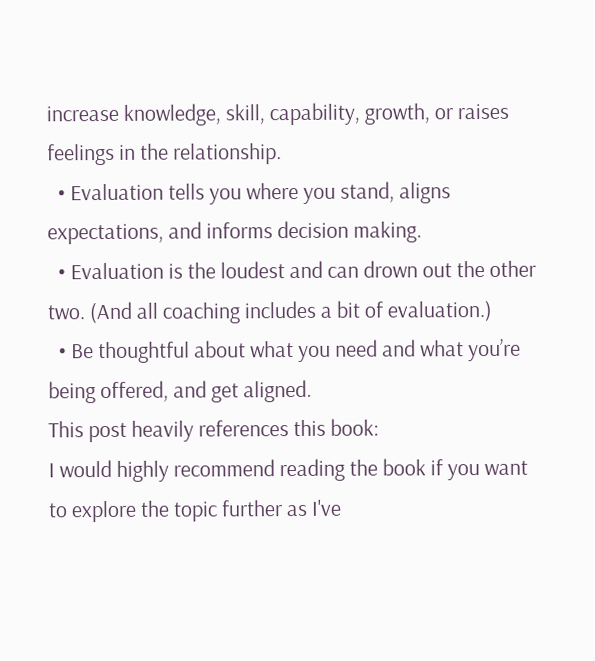increase knowledge, skill, capability, growth, or raises feelings in the relationship.
  • Evaluation tells you where you stand, aligns expectations, and informs decision making.
  • Evaluation is the loudest and can drown out the other two. (And all coaching includes a bit of evaluation.)
  • Be thoughtful about what you need and what you’re being offered, and get aligned.
This post heavily references this book:
I would highly recommend reading the book if you want to explore the topic further as I've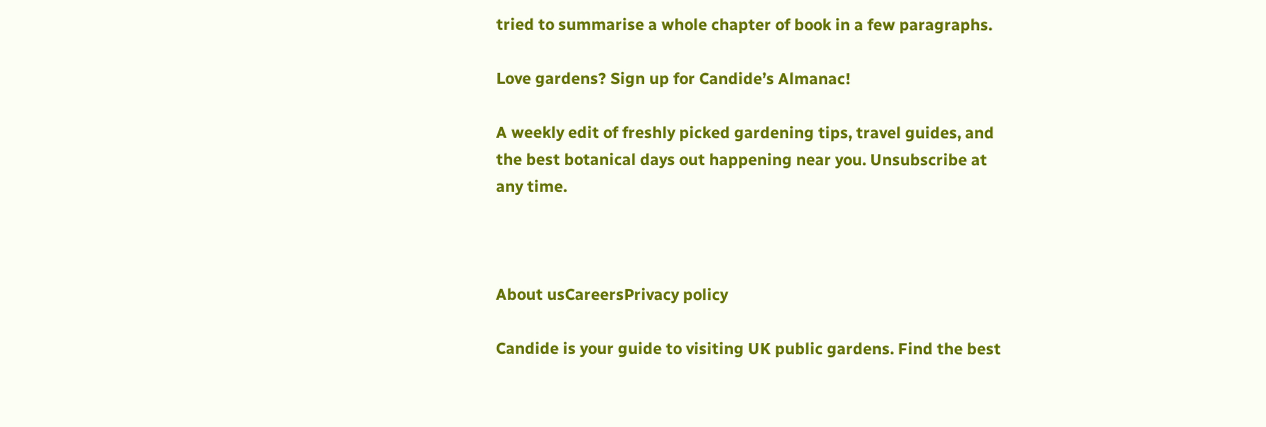tried to summarise a whole chapter of book in a few paragraphs.

Love gardens? Sign up for Candide’s Almanac!

A weekly edit of freshly picked gardening tips, travel guides, and the best botanical days out happening near you. Unsubscribe at any time.



About usCareersPrivacy policy

Candide is your guide to visiting UK public gardens. Find the best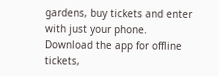gardens, buy tickets and enter with just your phone. Download the app for offline tickets,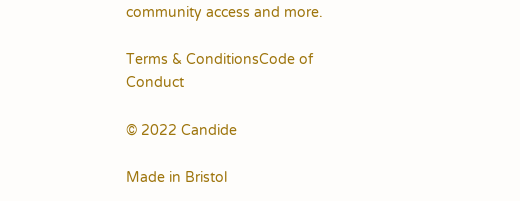community access and more.

Terms & ConditionsCode of Conduct

© 2022 Candide

Made in Bristol